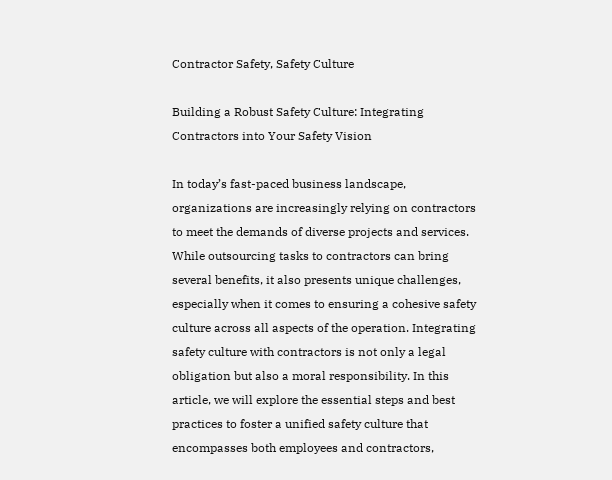Contractor Safety, Safety Culture

Building a Robust Safety Culture: Integrating Contractors into Your Safety Vision

In today’s fast-paced business landscape, organizations are increasingly relying on contractors to meet the demands of diverse projects and services. While outsourcing tasks to contractors can bring several benefits, it also presents unique challenges, especially when it comes to ensuring a cohesive safety culture across all aspects of the operation. Integrating safety culture with contractors is not only a legal obligation but also a moral responsibility. In this article, we will explore the essential steps and best practices to foster a unified safety culture that encompasses both employees and contractors,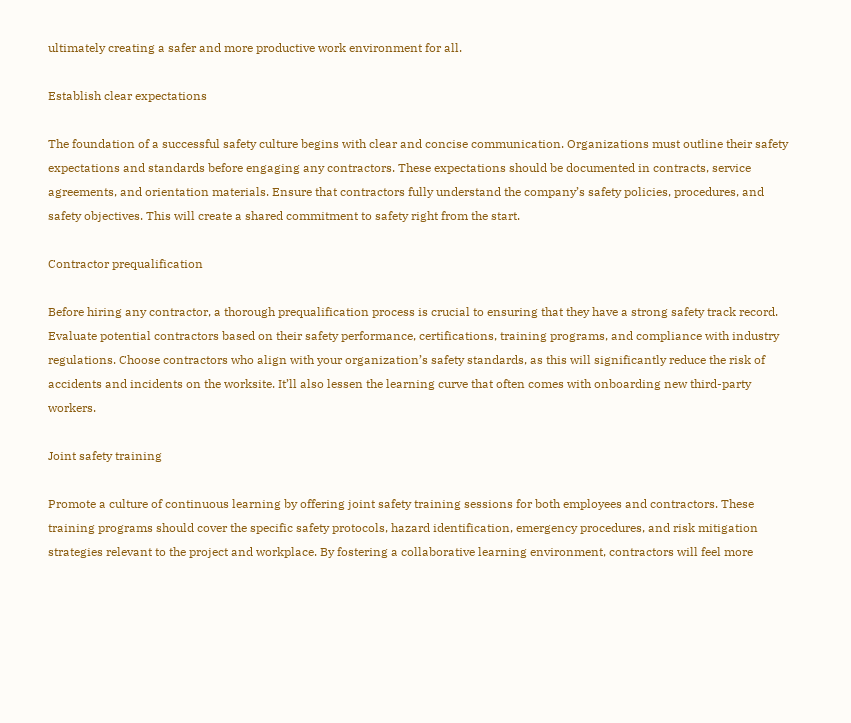ultimately creating a safer and more productive work environment for all.

Establish clear expectations

The foundation of a successful safety culture begins with clear and concise communication. Organizations must outline their safety expectations and standards before engaging any contractors. These expectations should be documented in contracts, service agreements, and orientation materials. Ensure that contractors fully understand the company’s safety policies, procedures, and safety objectives. This will create a shared commitment to safety right from the start.

Contractor prequalification

Before hiring any contractor, a thorough prequalification process is crucial to ensuring that they have a strong safety track record. Evaluate potential contractors based on their safety performance, certifications, training programs, and compliance with industry regulations. Choose contractors who align with your organization’s safety standards, as this will significantly reduce the risk of accidents and incidents on the worksite. It’ll also lessen the learning curve that often comes with onboarding new third-party workers.

Joint safety training

Promote a culture of continuous learning by offering joint safety training sessions for both employees and contractors. These training programs should cover the specific safety protocols, hazard identification, emergency procedures, and risk mitigation strategies relevant to the project and workplace. By fostering a collaborative learning environment, contractors will feel more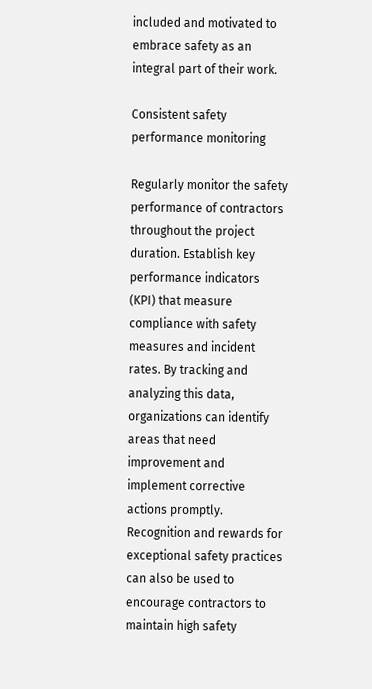included and motivated to embrace safety as an integral part of their work.

Consistent safety performance monitoring

Regularly monitor the safety performance of contractors throughout the project duration. Establish key performance indicators (KPI) that measure compliance with safety measures and incident rates. By tracking and analyzing this data, organizations can identify areas that need improvement and implement corrective actions promptly. Recognition and rewards for exceptional safety practices can also be used to encourage contractors to maintain high safety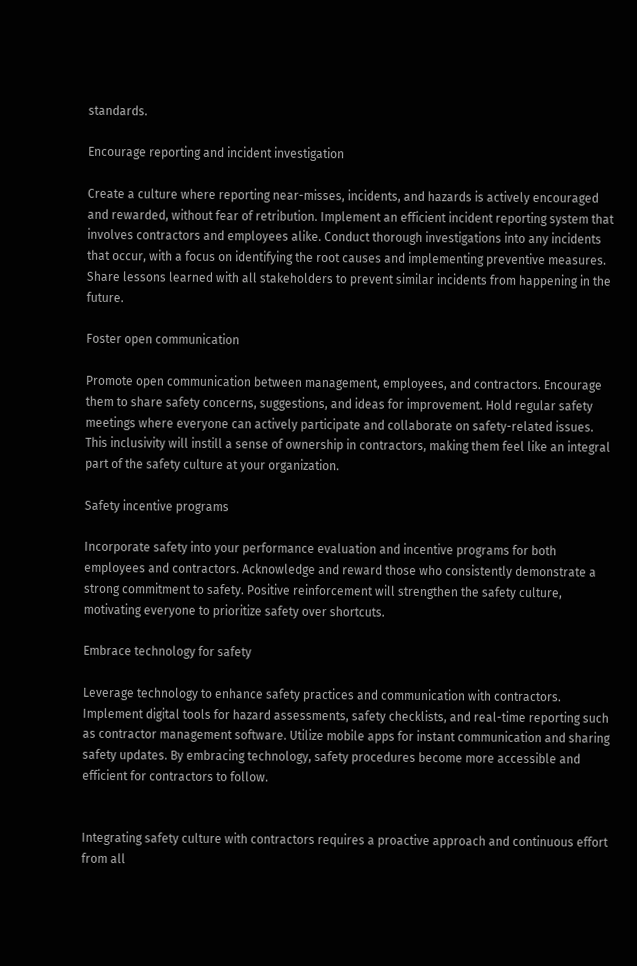standards.

Encourage reporting and incident investigation

Create a culture where reporting near-misses, incidents, and hazards is actively encouraged and rewarded, without fear of retribution. Implement an efficient incident reporting system that involves contractors and employees alike. Conduct thorough investigations into any incidents that occur, with a focus on identifying the root causes and implementing preventive measures. Share lessons learned with all stakeholders to prevent similar incidents from happening in the future.

Foster open communication

Promote open communication between management, employees, and contractors. Encourage them to share safety concerns, suggestions, and ideas for improvement. Hold regular safety meetings where everyone can actively participate and collaborate on safety-related issues. This inclusivity will instill a sense of ownership in contractors, making them feel like an integral part of the safety culture at your organization.

Safety incentive programs

Incorporate safety into your performance evaluation and incentive programs for both employees and contractors. Acknowledge and reward those who consistently demonstrate a strong commitment to safety. Positive reinforcement will strengthen the safety culture, motivating everyone to prioritize safety over shortcuts.

Embrace technology for safety

Leverage technology to enhance safety practices and communication with contractors. Implement digital tools for hazard assessments, safety checklists, and real-time reporting such as contractor management software. Utilize mobile apps for instant communication and sharing safety updates. By embracing technology, safety procedures become more accessible and efficient for contractors to follow.


Integrating safety culture with contractors requires a proactive approach and continuous effort from all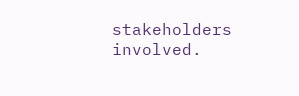stakeholders involved.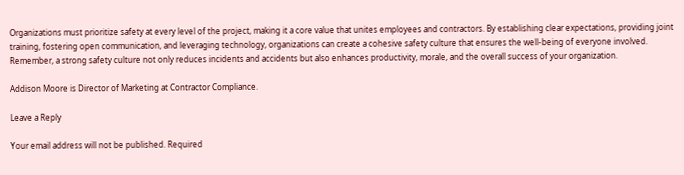Organizations must prioritize safety at every level of the project, making it a core value that unites employees and contractors. By establishing clear expectations, providing joint training, fostering open communication, and leveraging technology, organizations can create a cohesive safety culture that ensures the well-being of everyone involved. Remember, a strong safety culture not only reduces incidents and accidents but also enhances productivity, morale, and the overall success of your organization.

Addison Moore is Director of Marketing at Contractor Compliance.

Leave a Reply

Your email address will not be published. Required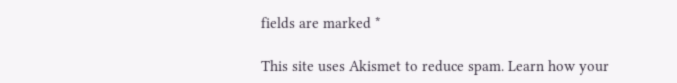fields are marked *

This site uses Akismet to reduce spam. Learn how your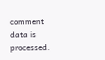comment data is processed.